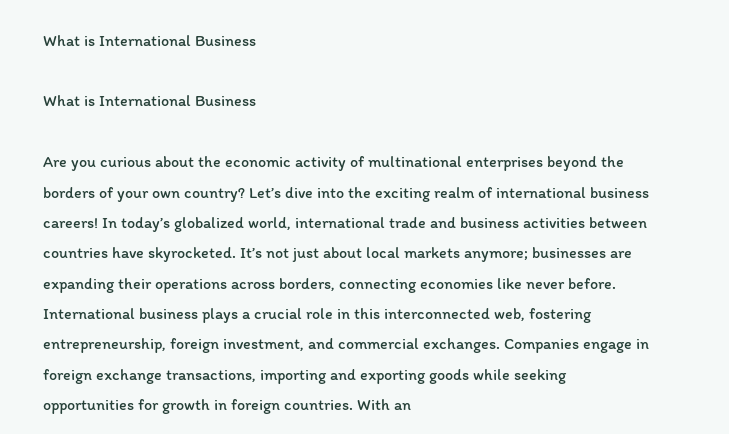What is International Business

What is International Business

Are you curious about the economic activity of multinational enterprises beyond the borders of your own country? Let’s dive into the exciting realm of international business careers! In today’s globalized world, international trade and business activities between countries have skyrocketed. It’s not just about local markets anymore; businesses are expanding their operations across borders, connecting economies like never before. International business plays a crucial role in this interconnected web, fostering entrepreneurship, foreign investment, and commercial exchanges. Companies engage in foreign exchange transactions, importing and exporting goods while seeking opportunities for growth in foreign countries. With an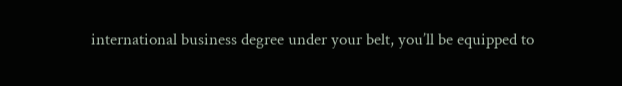international business degree under your belt, you’ll be equipped to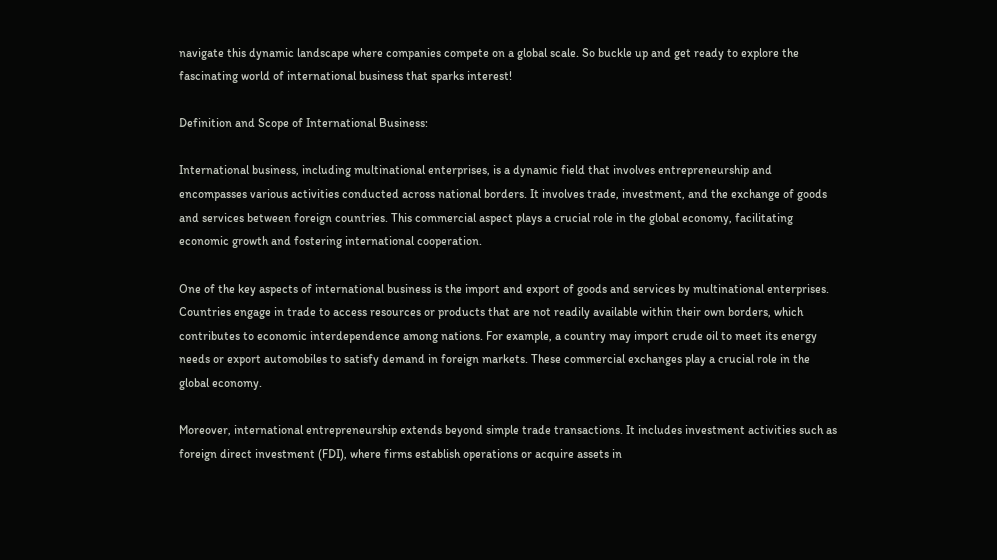navigate this dynamic landscape where companies compete on a global scale. So buckle up and get ready to explore the fascinating world of international business that sparks interest!

Definition and Scope of International Business:

International business, including multinational enterprises, is a dynamic field that involves entrepreneurship and encompasses various activities conducted across national borders. It involves trade, investment, and the exchange of goods and services between foreign countries. This commercial aspect plays a crucial role in the global economy, facilitating economic growth and fostering international cooperation.

One of the key aspects of international business is the import and export of goods and services by multinational enterprises. Countries engage in trade to access resources or products that are not readily available within their own borders, which contributes to economic interdependence among nations. For example, a country may import crude oil to meet its energy needs or export automobiles to satisfy demand in foreign markets. These commercial exchanges play a crucial role in the global economy.

Moreover, international entrepreneurship extends beyond simple trade transactions. It includes investment activities such as foreign direct investment (FDI), where firms establish operations or acquire assets in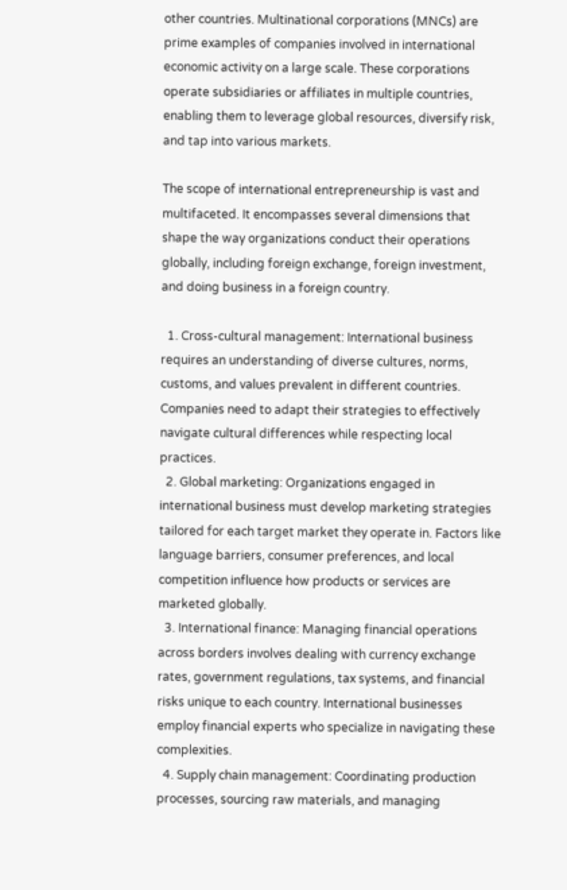other countries. Multinational corporations (MNCs) are prime examples of companies involved in international economic activity on a large scale. These corporations operate subsidiaries or affiliates in multiple countries, enabling them to leverage global resources, diversify risk, and tap into various markets.

The scope of international entrepreneurship is vast and multifaceted. It encompasses several dimensions that shape the way organizations conduct their operations globally, including foreign exchange, foreign investment, and doing business in a foreign country.

  1. Cross-cultural management: International business requires an understanding of diverse cultures, norms, customs, and values prevalent in different countries. Companies need to adapt their strategies to effectively navigate cultural differences while respecting local practices.
  2. Global marketing: Organizations engaged in international business must develop marketing strategies tailored for each target market they operate in. Factors like language barriers, consumer preferences, and local competition influence how products or services are marketed globally.
  3. International finance: Managing financial operations across borders involves dealing with currency exchange rates, government regulations, tax systems, and financial risks unique to each country. International businesses employ financial experts who specialize in navigating these complexities.
  4. Supply chain management: Coordinating production processes, sourcing raw materials, and managing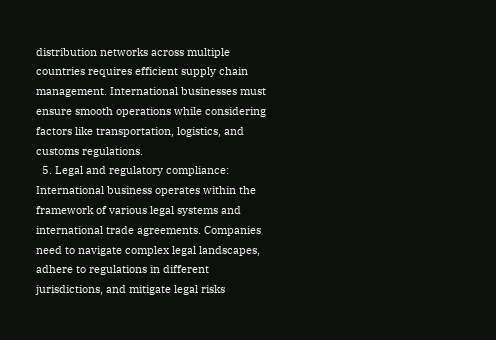distribution networks across multiple countries requires efficient supply chain management. International businesses must ensure smooth operations while considering factors like transportation, logistics, and customs regulations.
  5. Legal and regulatory compliance: International business operates within the framework of various legal systems and international trade agreements. Companies need to navigate complex legal landscapes, adhere to regulations in different jurisdictions, and mitigate legal risks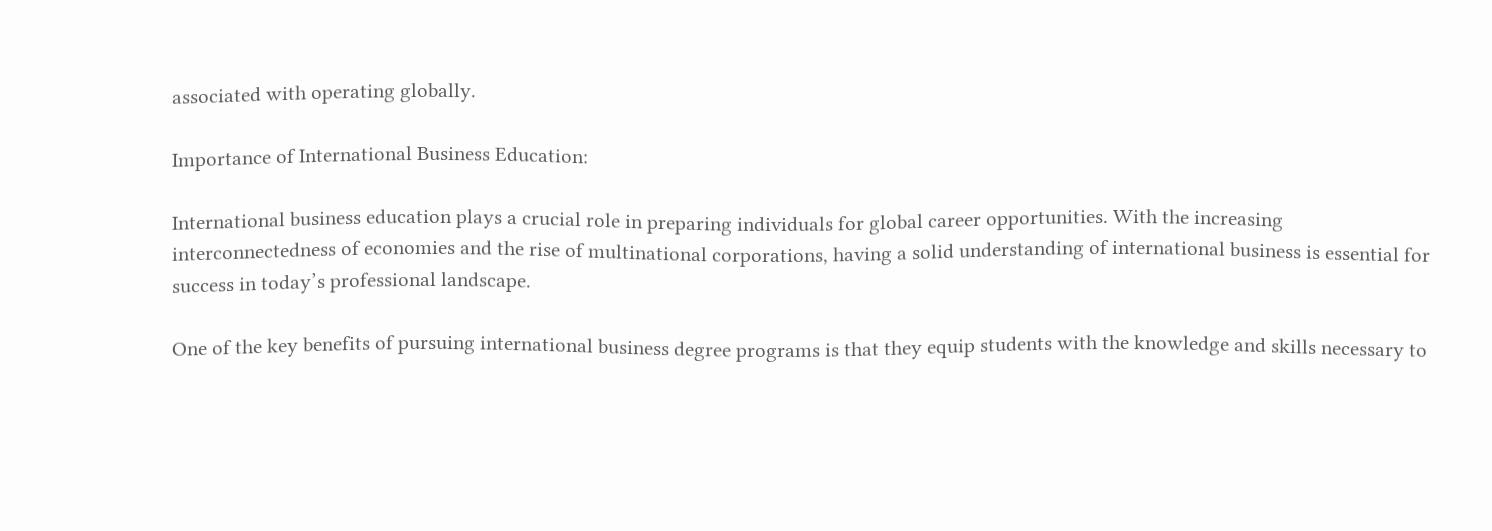associated with operating globally.

Importance of International Business Education:

International business education plays a crucial role in preparing individuals for global career opportunities. With the increasing interconnectedness of economies and the rise of multinational corporations, having a solid understanding of international business is essential for success in today’s professional landscape.

One of the key benefits of pursuing international business degree programs is that they equip students with the knowledge and skills necessary to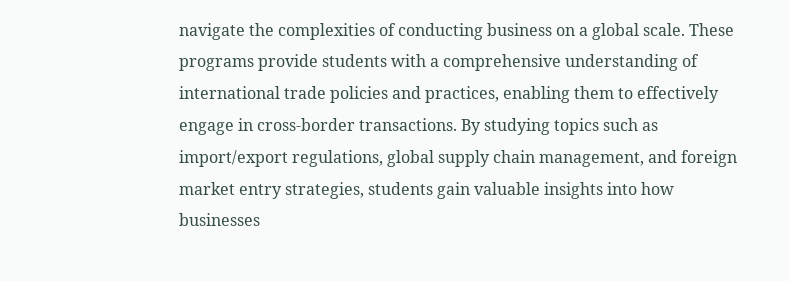navigate the complexities of conducting business on a global scale. These programs provide students with a comprehensive understanding of international trade policies and practices, enabling them to effectively engage in cross-border transactions. By studying topics such as import/export regulations, global supply chain management, and foreign market entry strategies, students gain valuable insights into how businesses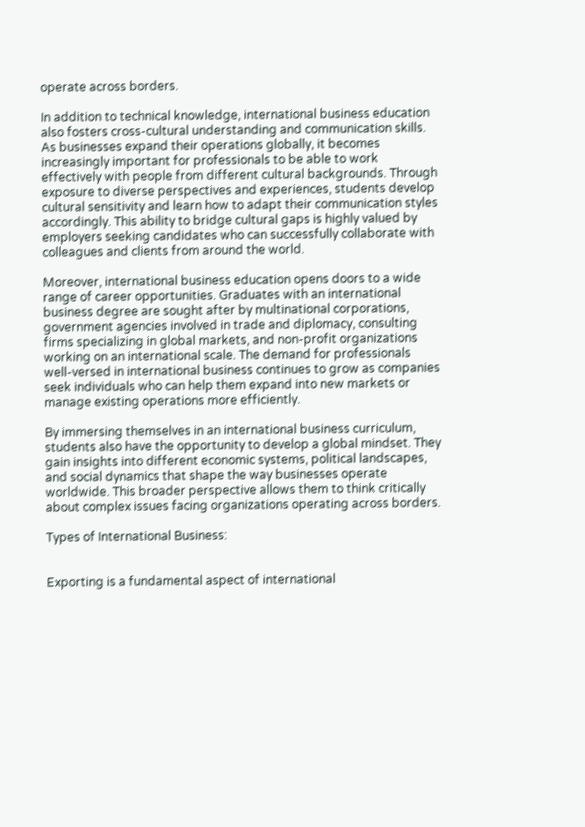operate across borders.

In addition to technical knowledge, international business education also fosters cross-cultural understanding and communication skills. As businesses expand their operations globally, it becomes increasingly important for professionals to be able to work effectively with people from different cultural backgrounds. Through exposure to diverse perspectives and experiences, students develop cultural sensitivity and learn how to adapt their communication styles accordingly. This ability to bridge cultural gaps is highly valued by employers seeking candidates who can successfully collaborate with colleagues and clients from around the world.

Moreover, international business education opens doors to a wide range of career opportunities. Graduates with an international business degree are sought after by multinational corporations, government agencies involved in trade and diplomacy, consulting firms specializing in global markets, and non-profit organizations working on an international scale. The demand for professionals well-versed in international business continues to grow as companies seek individuals who can help them expand into new markets or manage existing operations more efficiently.

By immersing themselves in an international business curriculum, students also have the opportunity to develop a global mindset. They gain insights into different economic systems, political landscapes, and social dynamics that shape the way businesses operate worldwide. This broader perspective allows them to think critically about complex issues facing organizations operating across borders.

Types of International Business:


Exporting is a fundamental aspect of international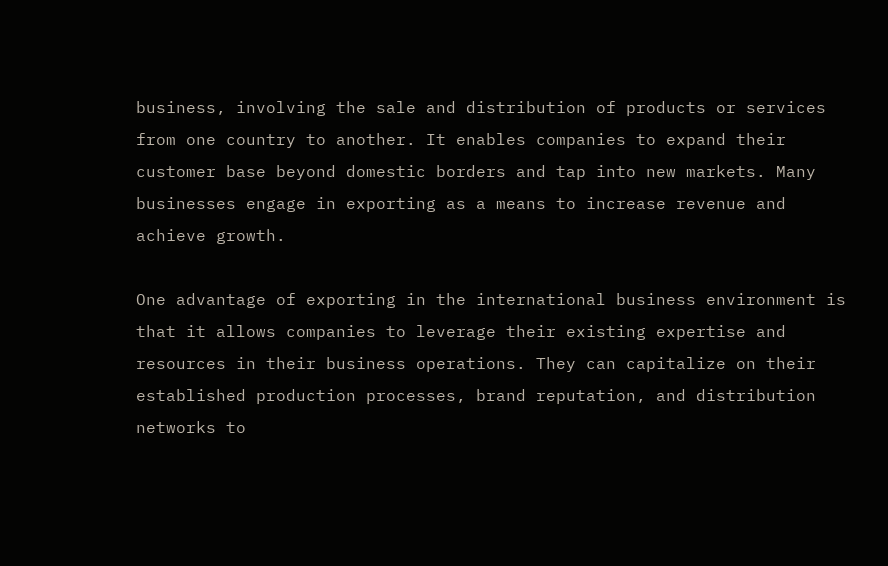business, involving the sale and distribution of products or services from one country to another. It enables companies to expand their customer base beyond domestic borders and tap into new markets. Many businesses engage in exporting as a means to increase revenue and achieve growth.

One advantage of exporting in the international business environment is that it allows companies to leverage their existing expertise and resources in their business operations. They can capitalize on their established production processes, brand reputation, and distribution networks to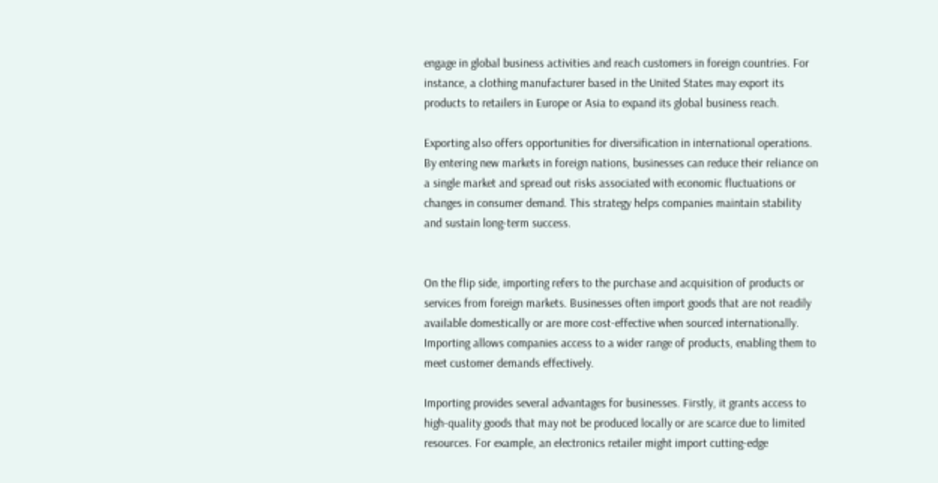engage in global business activities and reach customers in foreign countries. For instance, a clothing manufacturer based in the United States may export its products to retailers in Europe or Asia to expand its global business reach.

Exporting also offers opportunities for diversification in international operations. By entering new markets in foreign nations, businesses can reduce their reliance on a single market and spread out risks associated with economic fluctuations or changes in consumer demand. This strategy helps companies maintain stability and sustain long-term success.


On the flip side, importing refers to the purchase and acquisition of products or services from foreign markets. Businesses often import goods that are not readily available domestically or are more cost-effective when sourced internationally. Importing allows companies access to a wider range of products, enabling them to meet customer demands effectively.

Importing provides several advantages for businesses. Firstly, it grants access to high-quality goods that may not be produced locally or are scarce due to limited resources. For example, an electronics retailer might import cutting-edge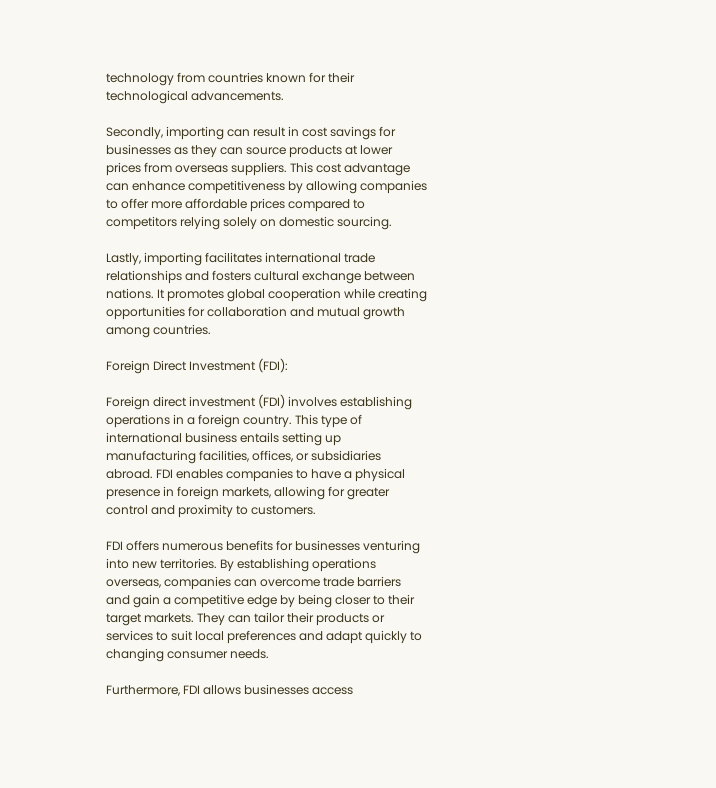technology from countries known for their technological advancements.

Secondly, importing can result in cost savings for businesses as they can source products at lower prices from overseas suppliers. This cost advantage can enhance competitiveness by allowing companies to offer more affordable prices compared to competitors relying solely on domestic sourcing.

Lastly, importing facilitates international trade relationships and fosters cultural exchange between nations. It promotes global cooperation while creating opportunities for collaboration and mutual growth among countries.

Foreign Direct Investment (FDI):

Foreign direct investment (FDI) involves establishing operations in a foreign country. This type of international business entails setting up manufacturing facilities, offices, or subsidiaries abroad. FDI enables companies to have a physical presence in foreign markets, allowing for greater control and proximity to customers.

FDI offers numerous benefits for businesses venturing into new territories. By establishing operations overseas, companies can overcome trade barriers and gain a competitive edge by being closer to their target markets. They can tailor their products or services to suit local preferences and adapt quickly to changing consumer needs.

Furthermore, FDI allows businesses access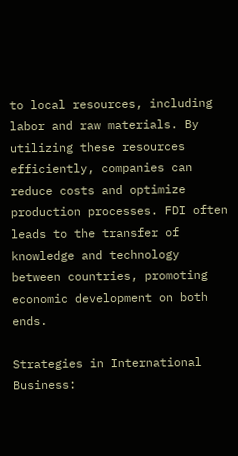to local resources, including labor and raw materials. By utilizing these resources efficiently, companies can reduce costs and optimize production processes. FDI often leads to the transfer of knowledge and technology between countries, promoting economic development on both ends.

Strategies in International Business: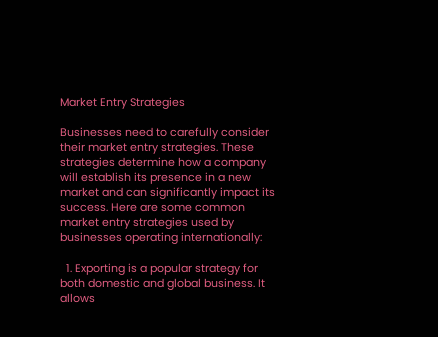Market Entry Strategies

Businesses need to carefully consider their market entry strategies. These strategies determine how a company will establish its presence in a new market and can significantly impact its success. Here are some common market entry strategies used by businesses operating internationally:

  1. Exporting is a popular strategy for both domestic and global business. It allows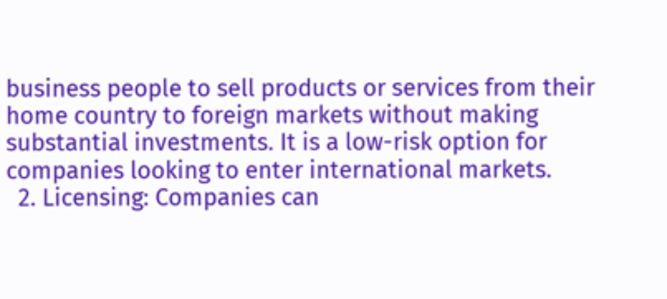business people to sell products or services from their home country to foreign markets without making substantial investments. It is a low-risk option for companies looking to enter international markets.
  2. Licensing: Companies can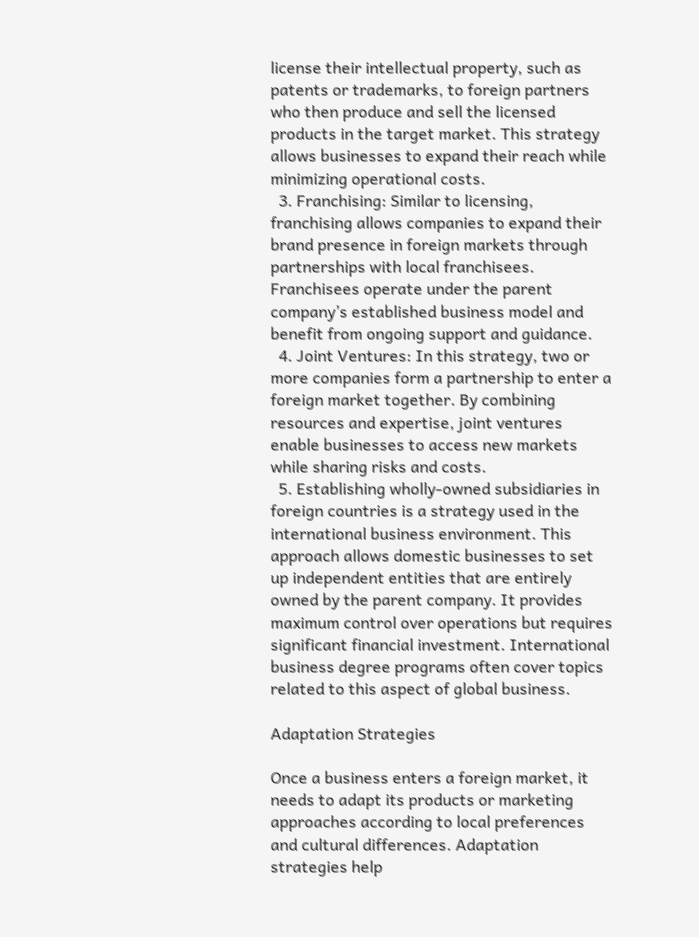license their intellectual property, such as patents or trademarks, to foreign partners who then produce and sell the licensed products in the target market. This strategy allows businesses to expand their reach while minimizing operational costs.
  3. Franchising: Similar to licensing, franchising allows companies to expand their brand presence in foreign markets through partnerships with local franchisees. Franchisees operate under the parent company’s established business model and benefit from ongoing support and guidance.
  4. Joint Ventures: In this strategy, two or more companies form a partnership to enter a foreign market together. By combining resources and expertise, joint ventures enable businesses to access new markets while sharing risks and costs.
  5. Establishing wholly-owned subsidiaries in foreign countries is a strategy used in the international business environment. This approach allows domestic businesses to set up independent entities that are entirely owned by the parent company. It provides maximum control over operations but requires significant financial investment. International business degree programs often cover topics related to this aspect of global business.

Adaptation Strategies

Once a business enters a foreign market, it needs to adapt its products or marketing approaches according to local preferences and cultural differences. Adaptation strategies help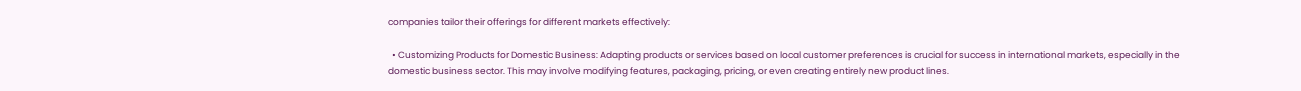companies tailor their offerings for different markets effectively:

  • Customizing Products for Domestic Business: Adapting products or services based on local customer preferences is crucial for success in international markets, especially in the domestic business sector. This may involve modifying features, packaging, pricing, or even creating entirely new product lines.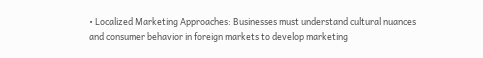• Localized Marketing Approaches: Businesses must understand cultural nuances and consumer behavior in foreign markets to develop marketing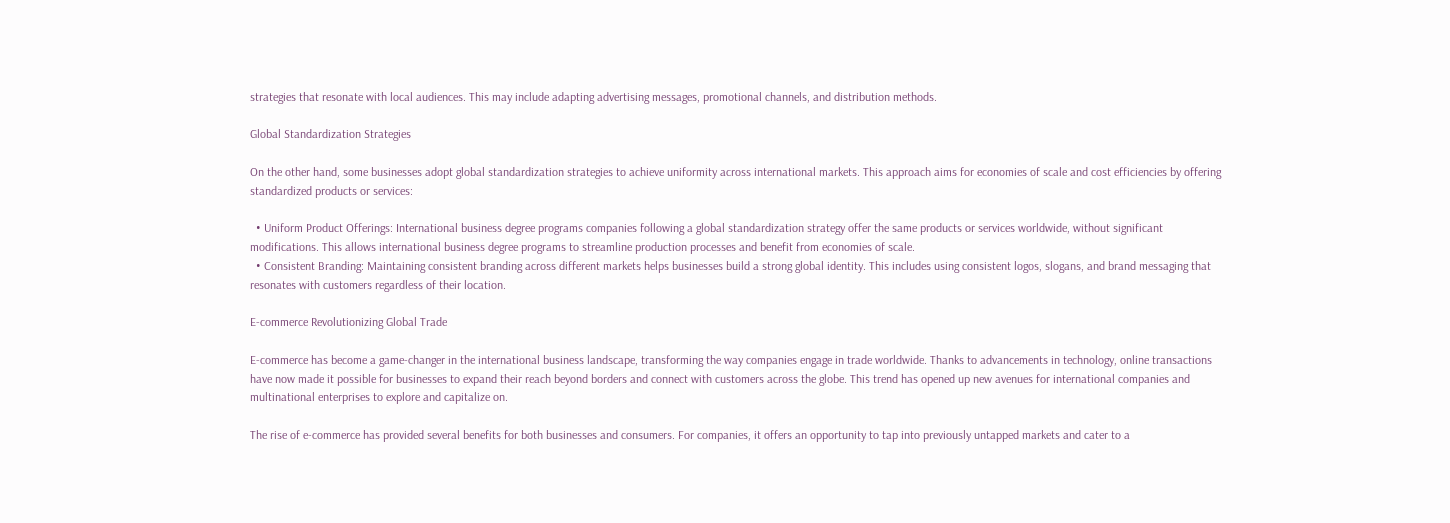strategies that resonate with local audiences. This may include adapting advertising messages, promotional channels, and distribution methods.

Global Standardization Strategies

On the other hand, some businesses adopt global standardization strategies to achieve uniformity across international markets. This approach aims for economies of scale and cost efficiencies by offering standardized products or services:

  • Uniform Product Offerings: International business degree programs companies following a global standardization strategy offer the same products or services worldwide, without significant modifications. This allows international business degree programs to streamline production processes and benefit from economies of scale.
  • Consistent Branding: Maintaining consistent branding across different markets helps businesses build a strong global identity. This includes using consistent logos, slogans, and brand messaging that resonates with customers regardless of their location.

E-commerce Revolutionizing Global Trade

E-commerce has become a game-changer in the international business landscape, transforming the way companies engage in trade worldwide. Thanks to advancements in technology, online transactions have now made it possible for businesses to expand their reach beyond borders and connect with customers across the globe. This trend has opened up new avenues for international companies and multinational enterprises to explore and capitalize on.

The rise of e-commerce has provided several benefits for both businesses and consumers. For companies, it offers an opportunity to tap into previously untapped markets and cater to a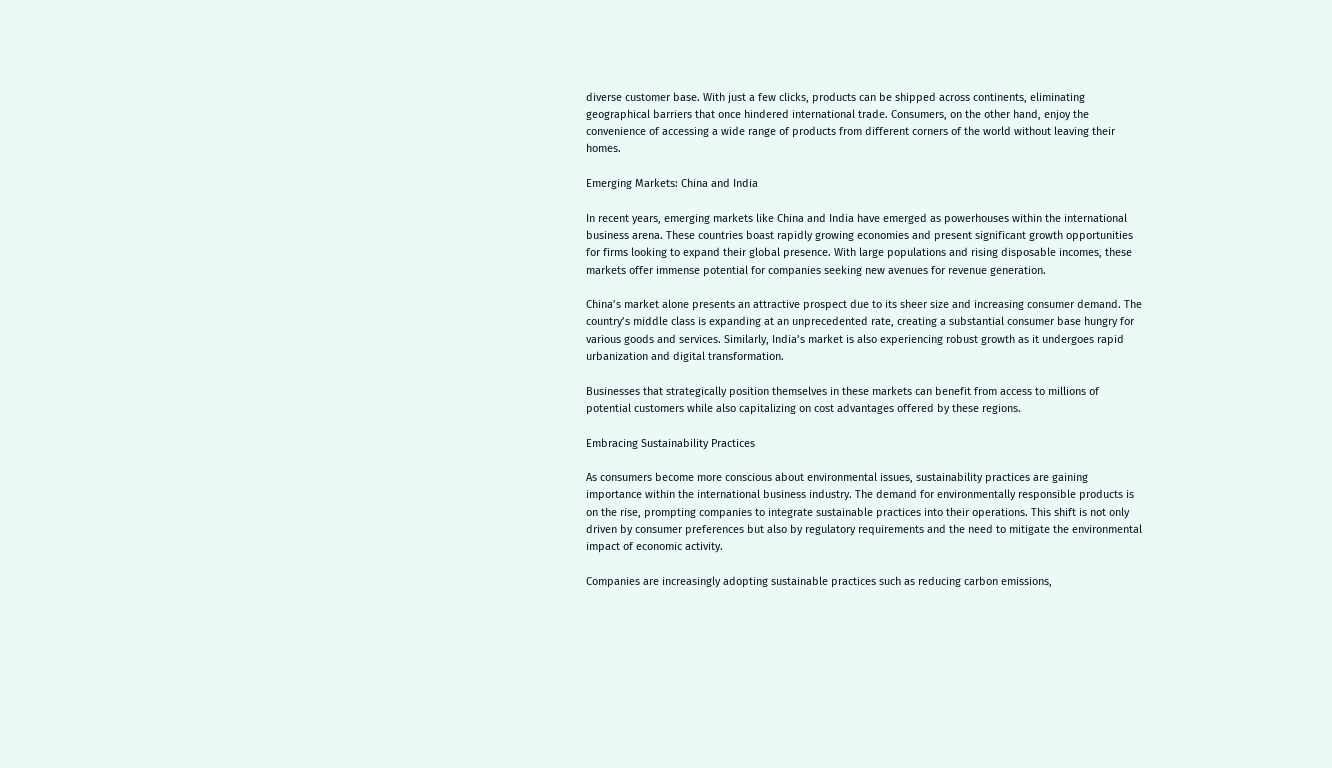diverse customer base. With just a few clicks, products can be shipped across continents, eliminating geographical barriers that once hindered international trade. Consumers, on the other hand, enjoy the convenience of accessing a wide range of products from different corners of the world without leaving their homes.

Emerging Markets: China and India

In recent years, emerging markets like China and India have emerged as powerhouses within the international business arena. These countries boast rapidly growing economies and present significant growth opportunities for firms looking to expand their global presence. With large populations and rising disposable incomes, these markets offer immense potential for companies seeking new avenues for revenue generation.

China’s market alone presents an attractive prospect due to its sheer size and increasing consumer demand. The country’s middle class is expanding at an unprecedented rate, creating a substantial consumer base hungry for various goods and services. Similarly, India’s market is also experiencing robust growth as it undergoes rapid urbanization and digital transformation.

Businesses that strategically position themselves in these markets can benefit from access to millions of potential customers while also capitalizing on cost advantages offered by these regions.

Embracing Sustainability Practices

As consumers become more conscious about environmental issues, sustainability practices are gaining importance within the international business industry. The demand for environmentally responsible products is on the rise, prompting companies to integrate sustainable practices into their operations. This shift is not only driven by consumer preferences but also by regulatory requirements and the need to mitigate the environmental impact of economic activity.

Companies are increasingly adopting sustainable practices such as reducing carbon emissions,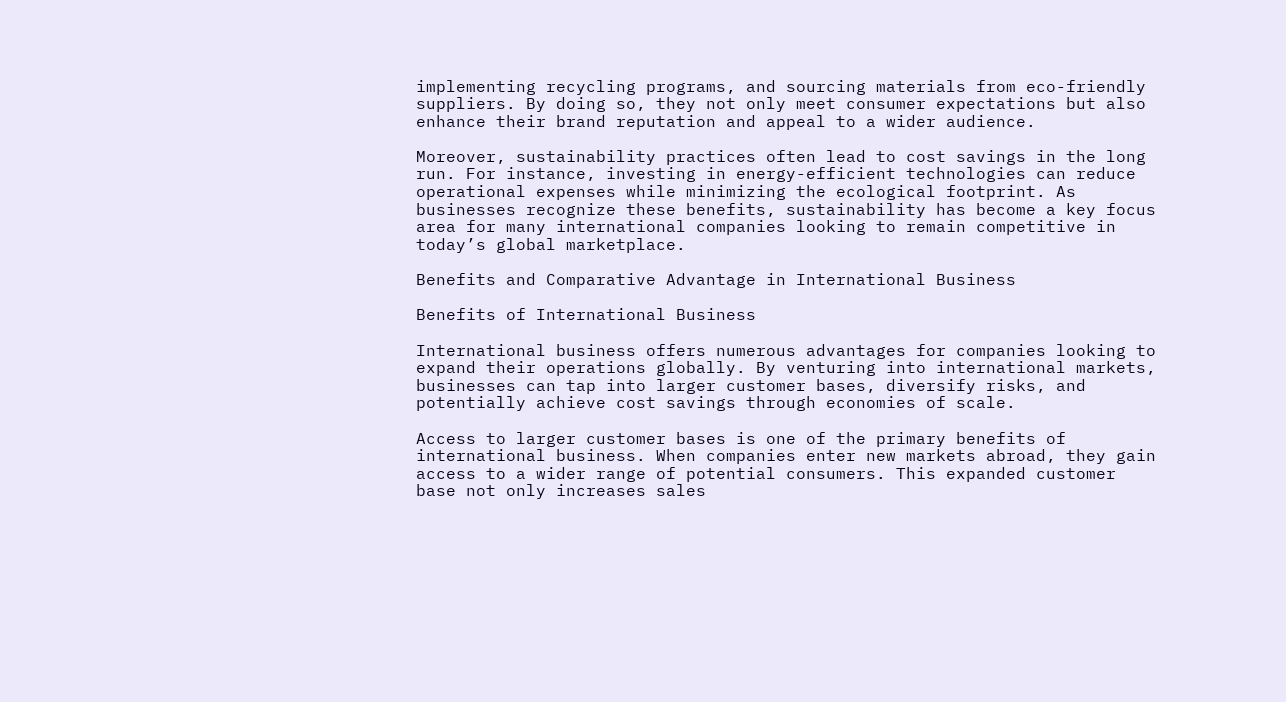implementing recycling programs, and sourcing materials from eco-friendly suppliers. By doing so, they not only meet consumer expectations but also enhance their brand reputation and appeal to a wider audience.

Moreover, sustainability practices often lead to cost savings in the long run. For instance, investing in energy-efficient technologies can reduce operational expenses while minimizing the ecological footprint. As businesses recognize these benefits, sustainability has become a key focus area for many international companies looking to remain competitive in today’s global marketplace.

Benefits and Comparative Advantage in International Business

Benefits of International Business

International business offers numerous advantages for companies looking to expand their operations globally. By venturing into international markets, businesses can tap into larger customer bases, diversify risks, and potentially achieve cost savings through economies of scale.

Access to larger customer bases is one of the primary benefits of international business. When companies enter new markets abroad, they gain access to a wider range of potential consumers. This expanded customer base not only increases sales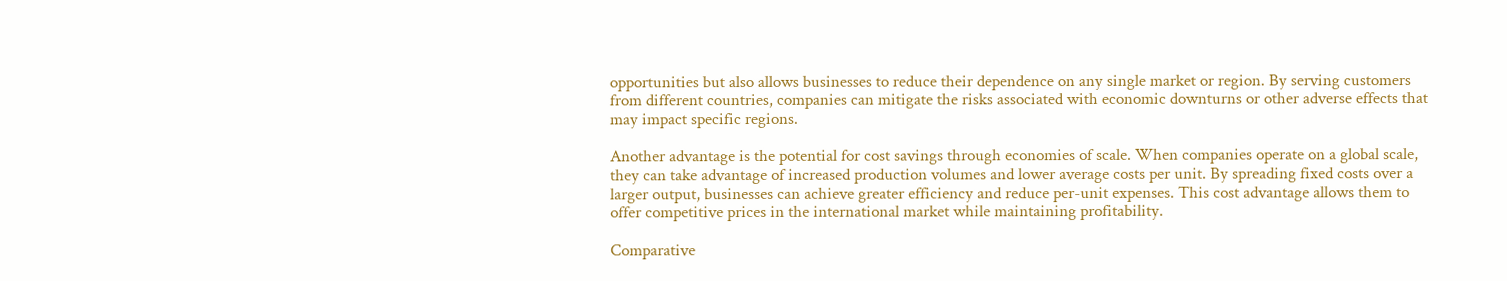opportunities but also allows businesses to reduce their dependence on any single market or region. By serving customers from different countries, companies can mitigate the risks associated with economic downturns or other adverse effects that may impact specific regions.

Another advantage is the potential for cost savings through economies of scale. When companies operate on a global scale, they can take advantage of increased production volumes and lower average costs per unit. By spreading fixed costs over a larger output, businesses can achieve greater efficiency and reduce per-unit expenses. This cost advantage allows them to offer competitive prices in the international market while maintaining profitability.

Comparative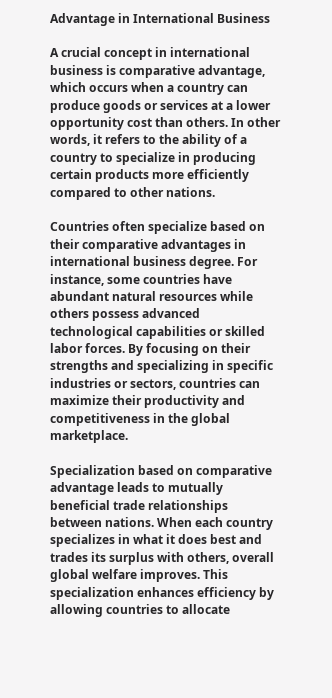Advantage in International Business

A crucial concept in international business is comparative advantage, which occurs when a country can produce goods or services at a lower opportunity cost than others. In other words, it refers to the ability of a country to specialize in producing certain products more efficiently compared to other nations.

Countries often specialize based on their comparative advantages in international business degree. For instance, some countries have abundant natural resources while others possess advanced technological capabilities or skilled labor forces. By focusing on their strengths and specializing in specific industries or sectors, countries can maximize their productivity and competitiveness in the global marketplace.

Specialization based on comparative advantage leads to mutually beneficial trade relationships between nations. When each country specializes in what it does best and trades its surplus with others, overall global welfare improves. This specialization enhances efficiency by allowing countries to allocate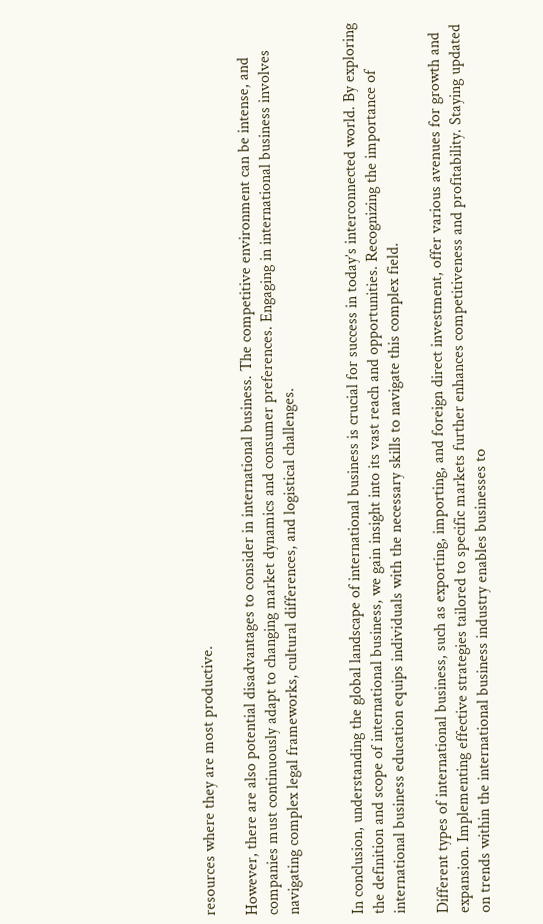resources where they are most productive.

However, there are also potential disadvantages to consider in international business. The competitive environment can be intense, and companies must continuously adapt to changing market dynamics and consumer preferences. Engaging in international business involves navigating complex legal frameworks, cultural differences, and logistical challenges.


In conclusion, understanding the global landscape of international business is crucial for success in today’s interconnected world. By exploring the definition and scope of international business, we gain insight into its vast reach and opportunities. Recognizing the importance of international business education equips individuals with the necessary skills to navigate this complex field.

Different types of international business, such as exporting, importing, and foreign direct investment, offer various avenues for growth and expansion. Implementing effective strategies tailored to specific markets further enhances competitiveness and profitability. Staying updated on trends within the international business industry enables businesses to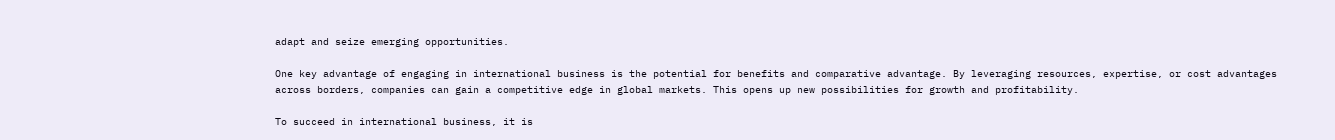adapt and seize emerging opportunities.

One key advantage of engaging in international business is the potential for benefits and comparative advantage. By leveraging resources, expertise, or cost advantages across borders, companies can gain a competitive edge in global markets. This opens up new possibilities for growth and profitability.

To succeed in international business, it is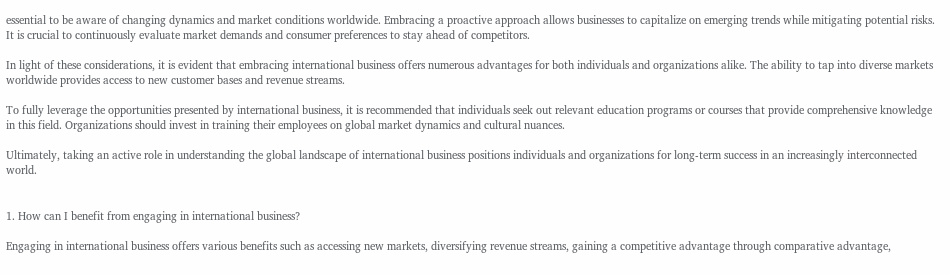essential to be aware of changing dynamics and market conditions worldwide. Embracing a proactive approach allows businesses to capitalize on emerging trends while mitigating potential risks. It is crucial to continuously evaluate market demands and consumer preferences to stay ahead of competitors.

In light of these considerations, it is evident that embracing international business offers numerous advantages for both individuals and organizations alike. The ability to tap into diverse markets worldwide provides access to new customer bases and revenue streams.

To fully leverage the opportunities presented by international business, it is recommended that individuals seek out relevant education programs or courses that provide comprehensive knowledge in this field. Organizations should invest in training their employees on global market dynamics and cultural nuances.

Ultimately, taking an active role in understanding the global landscape of international business positions individuals and organizations for long-term success in an increasingly interconnected world.


1. How can I benefit from engaging in international business?

Engaging in international business offers various benefits such as accessing new markets, diversifying revenue streams, gaining a competitive advantage through comparative advantage,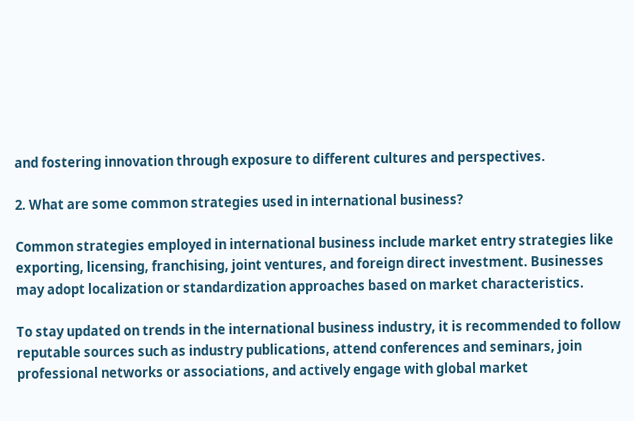and fostering innovation through exposure to different cultures and perspectives.

2. What are some common strategies used in international business?

Common strategies employed in international business include market entry strategies like exporting, licensing, franchising, joint ventures, and foreign direct investment. Businesses may adopt localization or standardization approaches based on market characteristics.

To stay updated on trends in the international business industry, it is recommended to follow reputable sources such as industry publications, attend conferences and seminars, join professional networks or associations, and actively engage with global market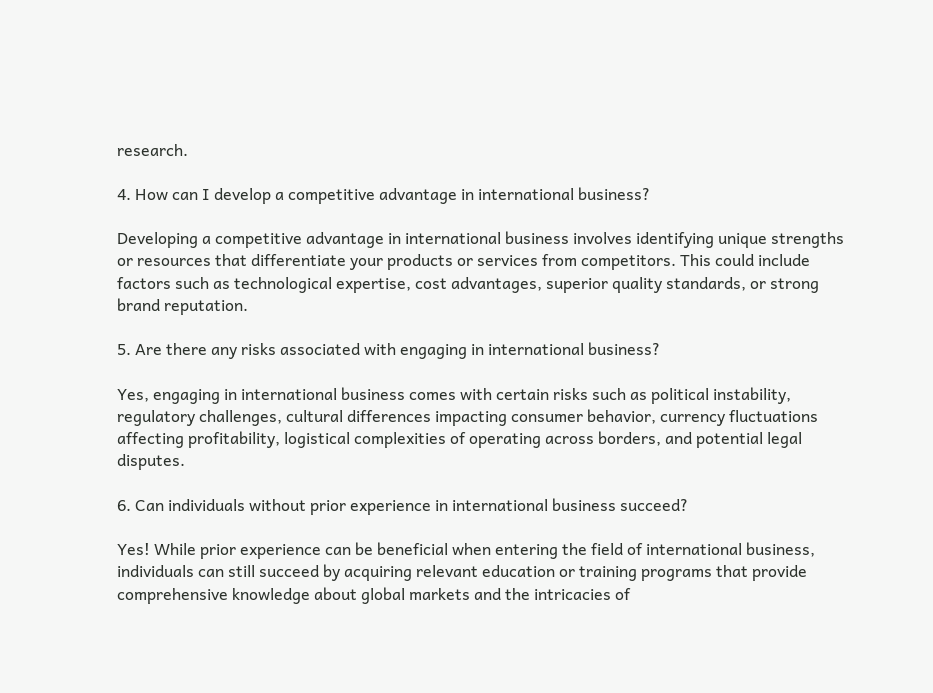research.

4. How can I develop a competitive advantage in international business?

Developing a competitive advantage in international business involves identifying unique strengths or resources that differentiate your products or services from competitors. This could include factors such as technological expertise, cost advantages, superior quality standards, or strong brand reputation.

5. Are there any risks associated with engaging in international business?

Yes, engaging in international business comes with certain risks such as political instability, regulatory challenges, cultural differences impacting consumer behavior, currency fluctuations affecting profitability, logistical complexities of operating across borders, and potential legal disputes.

6. Can individuals without prior experience in international business succeed?

Yes! While prior experience can be beneficial when entering the field of international business, individuals can still succeed by acquiring relevant education or training programs that provide comprehensive knowledge about global markets and the intricacies of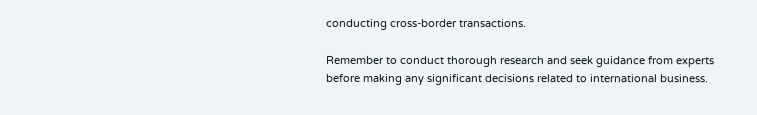conducting cross-border transactions.

Remember to conduct thorough research and seek guidance from experts before making any significant decisions related to international business.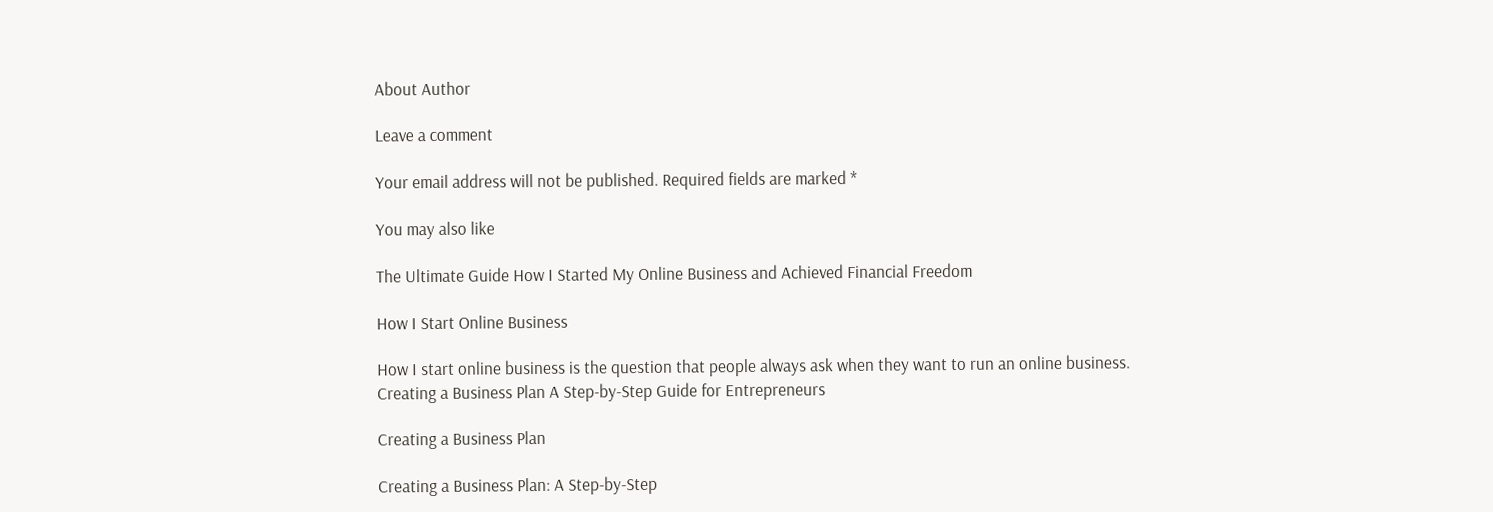About Author

Leave a comment

Your email address will not be published. Required fields are marked *

You may also like

The Ultimate Guide How I Started My Online Business and Achieved Financial Freedom

How I Start Online Business

How I start online business is the question that people always ask when they want to run an online business.
Creating a Business Plan A Step-by-Step Guide for Entrepreneurs

Creating a Business Plan

Creating a Business Plan: A Step-by-Step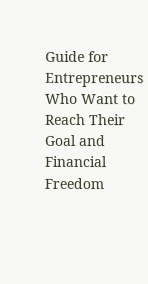Guide for Entrepreneurs Who Want to Reach Their Goal and Financial Freedom